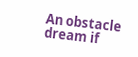An obstacle dream if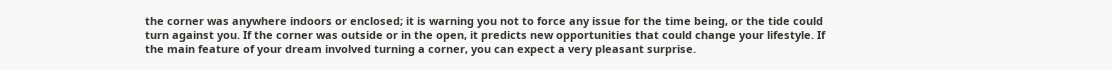the corner was anywhere indoors or enclosed; it is warning you not to force any issue for the time being, or the tide could turn against you. If the corner was outside or in the open, it predicts new opportunities that could change your lifestyle. If the main feature of your dream involved turning a corner, you can expect a very pleasant surprise.